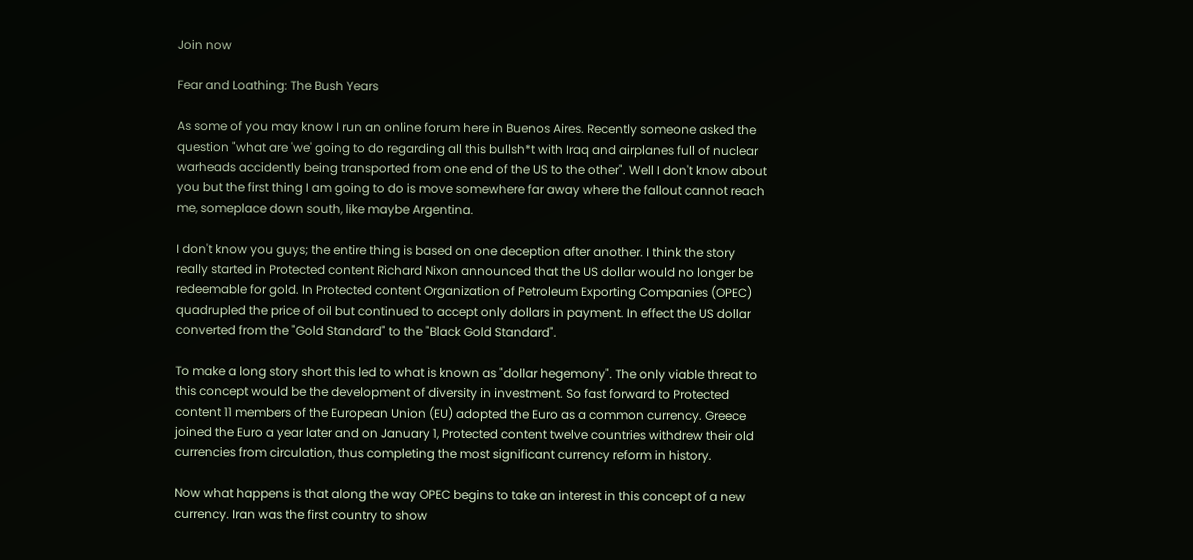Join now

Fear and Loathing: The Bush Years

As some of you may know I run an online forum here in Buenos Aires. Recently someone asked the question "what are 'we' going to do regarding all this bullsh*t with Iraq and airplanes full of nuclear warheads accidently being transported from one end of the US to the other". Well I don't know about you but the first thing I am going to do is move somewhere far away where the fallout cannot reach me, someplace down south, like maybe Argentina.

I don't know you guys; the entire thing is based on one deception after another. I think the story really started in Protected content Richard Nixon announced that the US dollar would no longer be redeemable for gold. In Protected content Organization of Petroleum Exporting Companies (OPEC) quadrupled the price of oil but continued to accept only dollars in payment. In effect the US dollar converted from the "Gold Standard" to the "Black Gold Standard".

To make a long story short this led to what is known as "dollar hegemony". The only viable threat to this concept would be the development of diversity in investment. So fast forward to Protected content 11 members of the European Union (EU) adopted the Euro as a common currency. Greece joined the Euro a year later and on January 1, Protected content twelve countries withdrew their old currencies from circulation, thus completing the most significant currency reform in history.

Now what happens is that along the way OPEC begins to take an interest in this concept of a new currency. Iran was the first country to show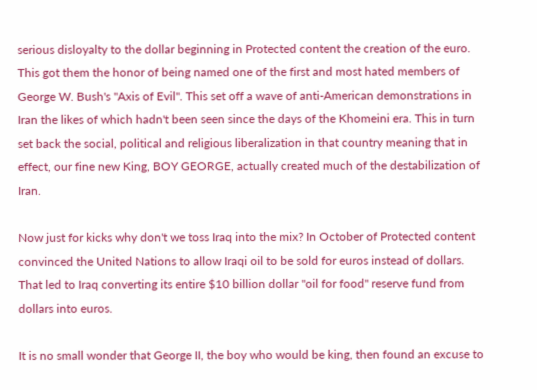serious disloyalty to the dollar beginning in Protected content the creation of the euro. This got them the honor of being named one of the first and most hated members of George W. Bush's "Axis of Evil". This set off a wave of anti-American demonstrations in Iran the likes of which hadn't been seen since the days of the Khomeini era. This in turn set back the social, political and religious liberalization in that country meaning that in effect, our fine new King, BOY GEORGE, actually created much of the destabilization of Iran.

Now just for kicks why don't we toss Iraq into the mix? In October of Protected content convinced the United Nations to allow Iraqi oil to be sold for euros instead of dollars. That led to Iraq converting its entire $10 billion dollar "oil for food" reserve fund from dollars into euros.

It is no small wonder that George II, the boy who would be king, then found an excuse to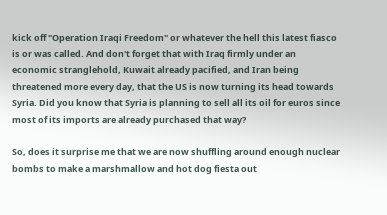kick off "Operation Iraqi Freedom" or whatever the hell this latest fiasco is or was called. And don't forget that with Iraq firmly under an economic stranglehold, Kuwait already pacified, and Iran being threatened more every day, that the US is now turning its head towards Syria. Did you know that Syria is planning to sell all its oil for euros since most of its imports are already purchased that way?

So, does it surprise me that we are now shuffling around enough nuclear bombs to make a marshmallow and hot dog fiesta out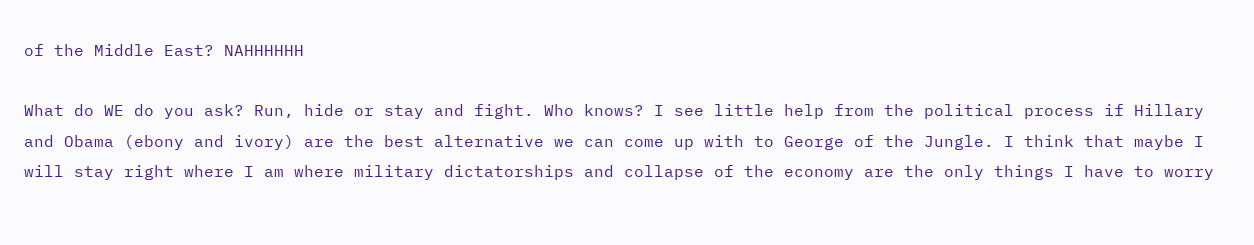of the Middle East? NAHHHHHH

What do WE do you ask? Run, hide or stay and fight. Who knows? I see little help from the political process if Hillary and Obama (ebony and ivory) are the best alternative we can come up with to George of the Jungle. I think that maybe I will stay right where I am where military dictatorships and collapse of the economy are the only things I have to worry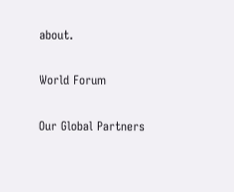about.

World Forum

Our Global Partners